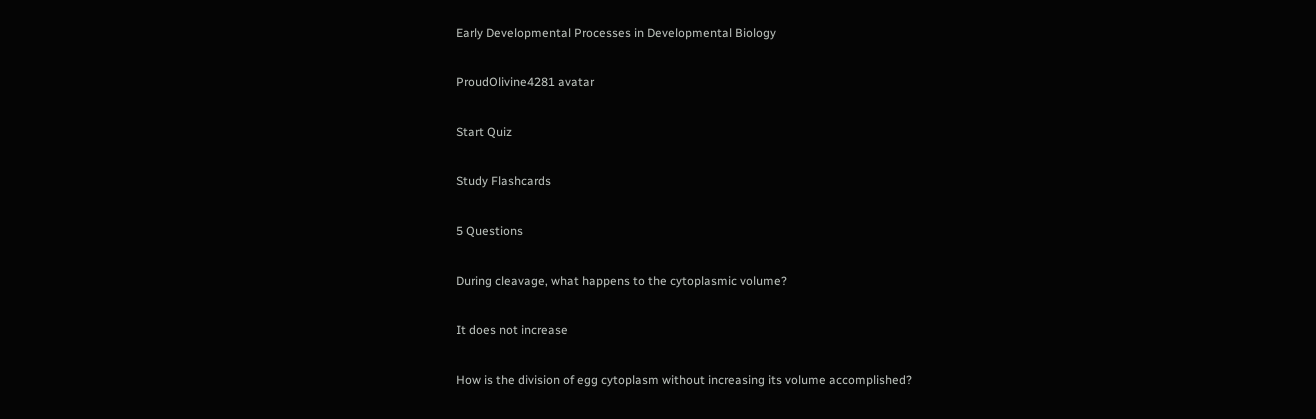Early Developmental Processes in Developmental Biology

ProudOlivine4281 avatar

Start Quiz

Study Flashcards

5 Questions

During cleavage, what happens to the cytoplasmic volume?

It does not increase

How is the division of egg cytoplasm without increasing its volume accomplished?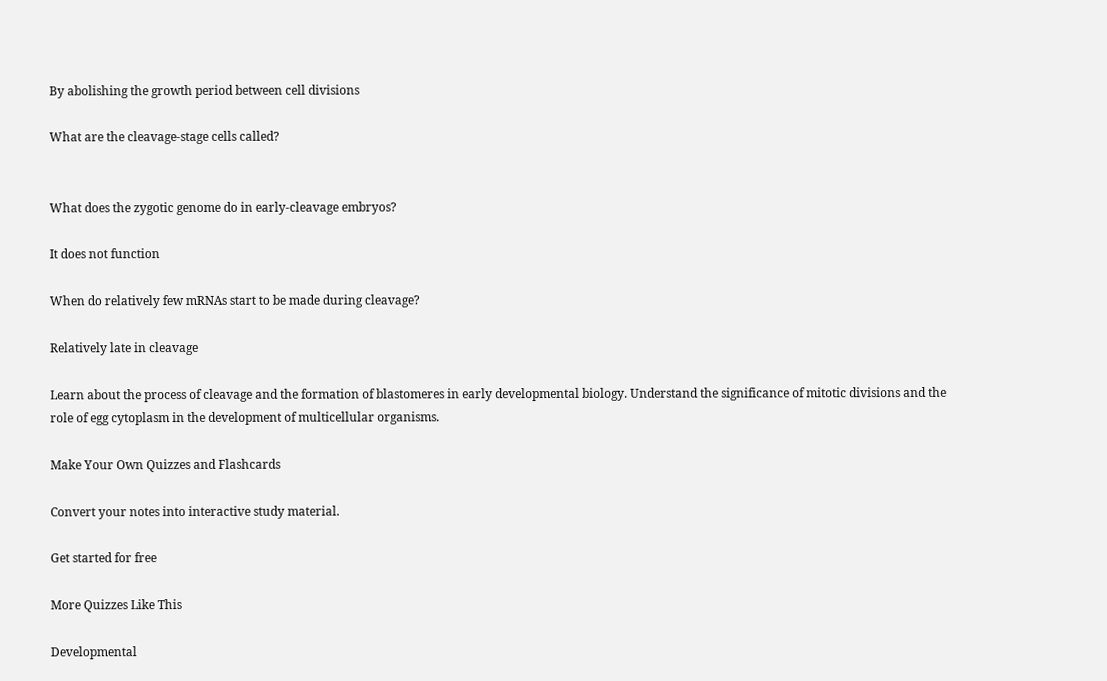By abolishing the growth period between cell divisions

What are the cleavage-stage cells called?


What does the zygotic genome do in early-cleavage embryos?

It does not function

When do relatively few mRNAs start to be made during cleavage?

Relatively late in cleavage

Learn about the process of cleavage and the formation of blastomeres in early developmental biology. Understand the significance of mitotic divisions and the role of egg cytoplasm in the development of multicellular organisms.

Make Your Own Quizzes and Flashcards

Convert your notes into interactive study material.

Get started for free

More Quizzes Like This

Developmental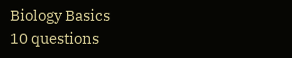Biology Basics
10 questions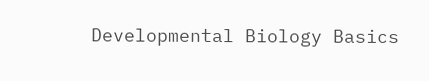Developmental Biology Basics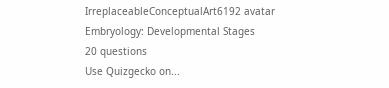IrreplaceableConceptualArt6192 avatar
Embryology: Developmental Stages
20 questions
Use Quizgecko on...